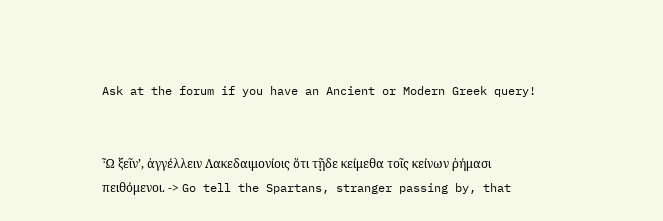Ask at the forum if you have an Ancient or Modern Greek query!


Ὦ ξεῖν’, ἀγγέλλειν Λακεδαιμονίοις ὅτι τῇδε κείμεθα τοῖς κείνων ῥήμασι πειθόμενοι. -> Go tell the Spartans, stranger passing by, that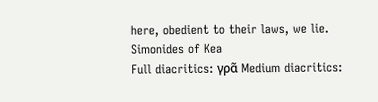here, obedient to their laws, we lie.
Simonides of Kea
Full diacritics: γρᾶ Medium diacritics: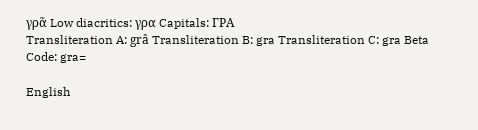γρᾶ Low diacritics: γρα Capitals: ΓΡΑ
Transliteration A: grâ Transliteration B: gra Transliteration C: gra Beta Code: gra=

English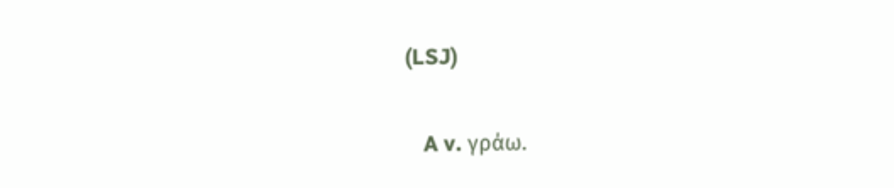(LSJ)

   A v. γράω.